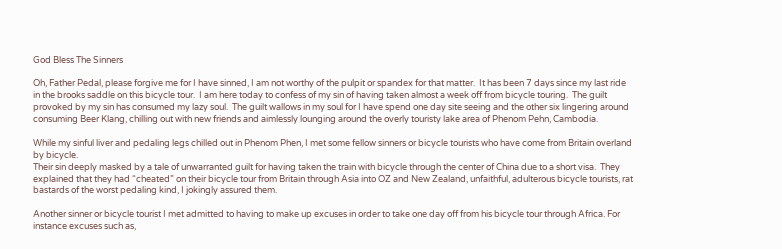God Bless The Sinners

Oh, Father Pedal, please forgive me for I have sinned, I am not worthy of the pulpit or spandex for that matter.  It has been 7 days since my last ride in the brooks saddle on this bicycle tour.  I am here today to confess of my sin of having taken almost a week off from bicycle touring.  The guilt provoked by my sin has consumed my lazy soul.  The guilt wallows in my soul for I have spend one day site seeing and the other six lingering around consuming Beer Klang, chilling out with new friends and aimlessly lounging around the overly touristy lake area of Phenom Pehn, Cambodia.

While my sinful liver and pedaling legs chilled out in Phenom Phen, I met some fellow sinners or bicycle tourists who have come from Britain overland by bicycle.
Their sin deeply masked by a tale of unwarranted guilt for having taken the train with bicycle through the center of China due to a short visa.  They explained that they had “cheated” on their bicycle tour from Britain through Asia into OZ and New Zealand, unfaithful, adulterous bicycle tourists, rat bastards of the worst pedaling kind, I jokingly assured them.

Another sinner or bicycle tourist I met admitted to having to make up excuses in order to take one day off from his bicycle tour through Africa. For instance excuses such as,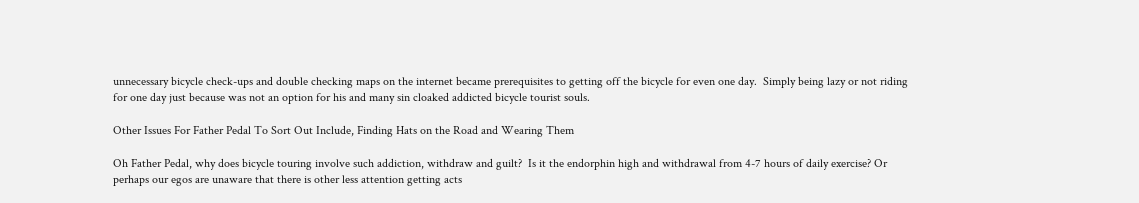unnecessary bicycle check-ups and double checking maps on the internet became prerequisites to getting off the bicycle for even one day.  Simply being lazy or not riding for one day just because was not an option for his and many sin cloaked addicted bicycle tourist souls.

Other Issues For Father Pedal To Sort Out Include, Finding Hats on the Road and Wearing Them

Oh Father Pedal, why does bicycle touring involve such addiction, withdraw and guilt?  Is it the endorphin high and withdrawal from 4-7 hours of daily exercise? Or perhaps our egos are unaware that there is other less attention getting acts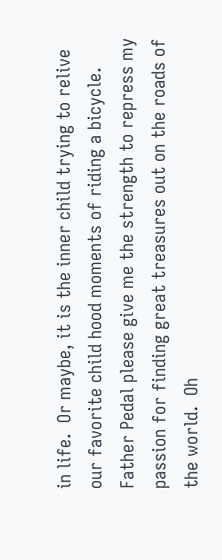in life.  Or maybe, it is the inner child trying to relive our favorite child hood moments of riding a bicycle.  Father Pedal please give me the strength to repress my passion for finding great treasures out on the roads of the world.  Oh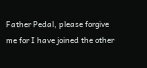Father Pedal, please forgive me for I have joined the other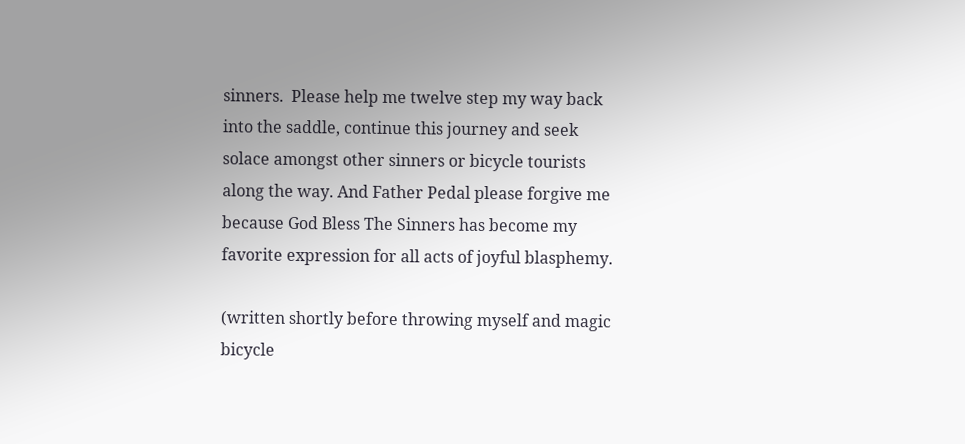sinners.  Please help me twelve step my way back into the saddle, continue this journey and seek solace amongst other sinners or bicycle tourists along the way. And Father Pedal please forgive me because God Bless The Sinners has become my favorite expression for all acts of joyful blasphemy.

(written shortly before throwing myself and magic bicycle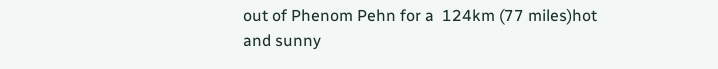out of Phenom Pehn for a  124km (77 miles)hot and sunny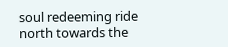soul redeeming ride north towards the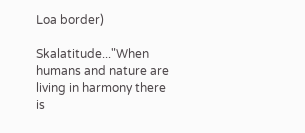Loa border)

Skalatitude..."When humans and nature are living in harmony there is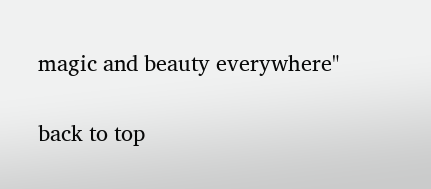magic and beauty everywhere"

back to top